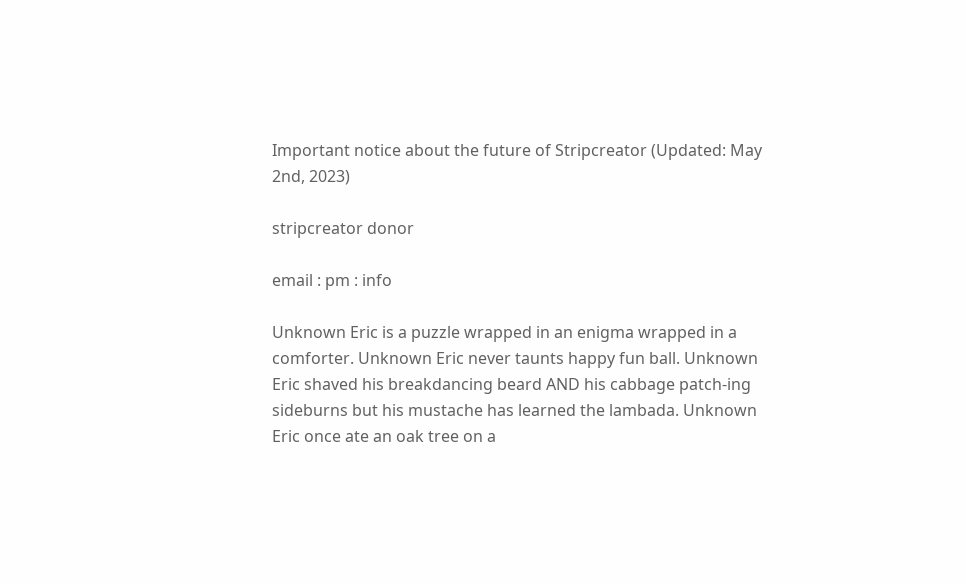Important notice about the future of Stripcreator (Updated: May 2nd, 2023)

stripcreator donor

email : pm : info

Unknown Eric is a puzzle wrapped in an enigma wrapped in a comforter. Unknown Eric never taunts happy fun ball. Unknown Eric shaved his breakdancing beard AND his cabbage patch-ing sideburns but his mustache has learned the lambada. Unknown Eric once ate an oak tree on a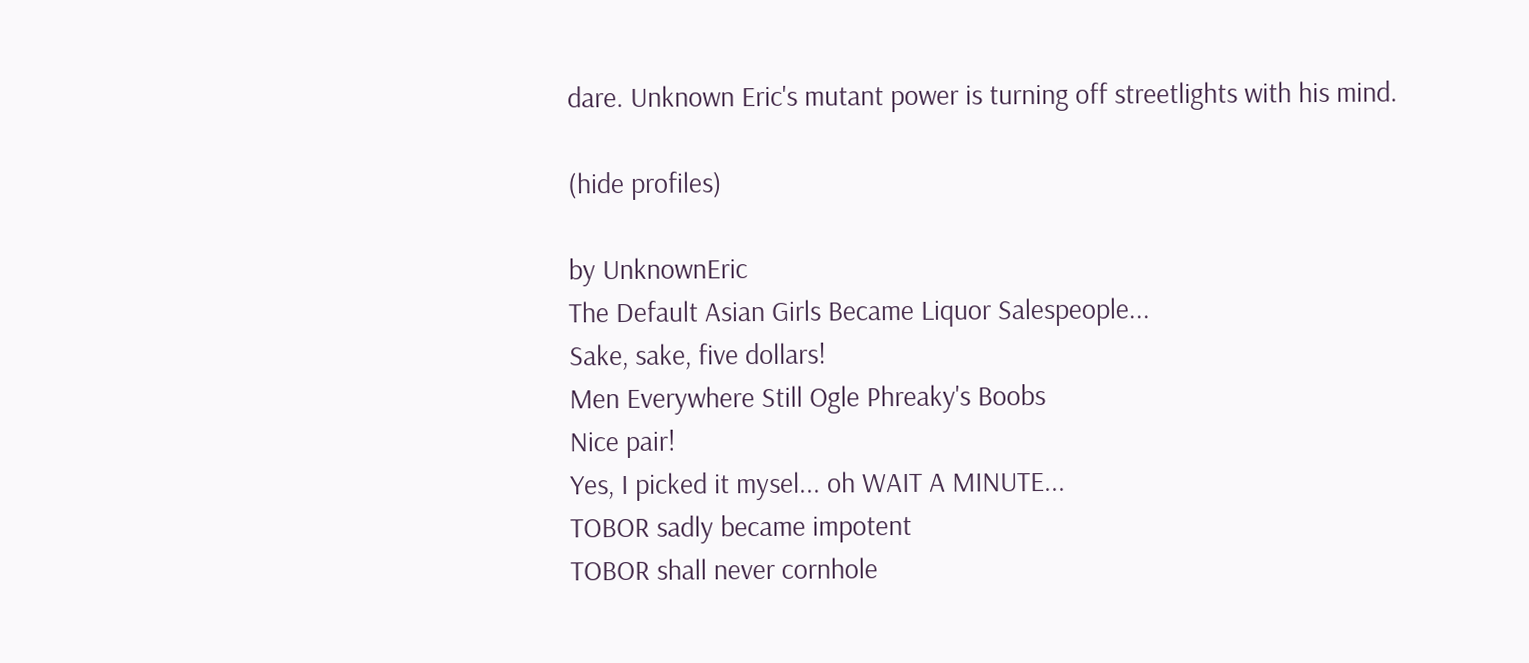dare. Unknown Eric's mutant power is turning off streetlights with his mind.

(hide profiles)

by UnknownEric
The Default Asian Girls Became Liquor Salespeople...
Sake, sake, five dollars!
Men Everywhere Still Ogle Phreaky's Boobs
Nice pair!
Yes, I picked it mysel... oh WAIT A MINUTE...
TOBOR sadly became impotent
TOBOR shall never cornhole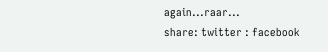again...raar...
share: twitter : facebook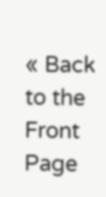« Back to the Front Page